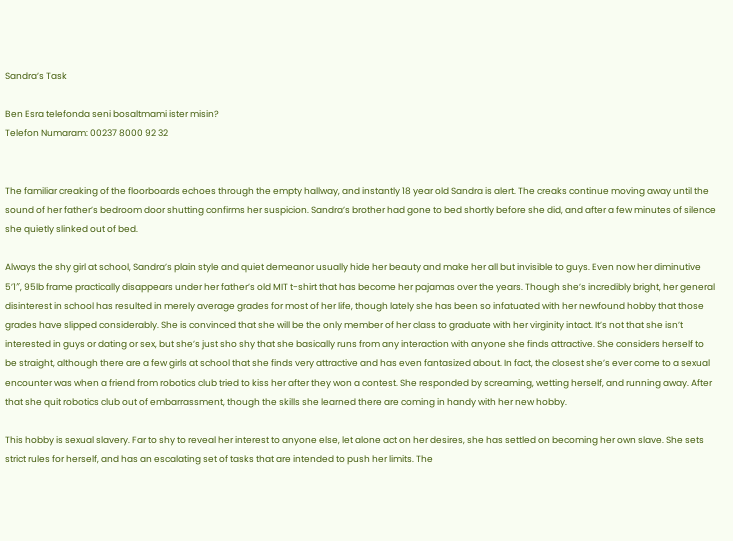Sandra’s Task

Ben Esra telefonda seni bosaltmami ister misin?
Telefon Numaram: 00237 8000 92 32


The familiar creaking of the floorboards echoes through the empty hallway, and instantly 18 year old Sandra is alert. The creaks continue moving away until the sound of her father’s bedroom door shutting confirms her suspicion. Sandra’s brother had gone to bed shortly before she did, and after a few minutes of silence she quietly slinked out of bed.

Always the shy girl at school, Sandra’s plain style and quiet demeanor usually hide her beauty and make her all but invisible to guys. Even now her diminutive 5’1″, 95lb frame practically disappears under her father’s old MIT t-shirt that has become her pajamas over the years. Though she’s incredibly bright, her general disinterest in school has resulted in merely average grades for most of her life, though lately she has been so infatuated with her newfound hobby that those grades have slipped considerably. She is convinced that she will be the only member of her class to graduate with her virginity intact. It’s not that she isn’t interested in guys or dating or sex, but she’s just sho shy that she basically runs from any interaction with anyone she finds attractive. She considers herself to be straight, although there are a few girls at school that she finds very attractive and has even fantasized about. In fact, the closest she’s ever come to a sexual encounter was when a friend from robotics club tried to kiss her after they won a contest. She responded by screaming, wetting herself, and running away. After that she quit robotics club out of embarrassment, though the skills she learned there are coming in handy with her new hobby.

This hobby is sexual slavery. Far to shy to reveal her interest to anyone else, let alone act on her desires, she has settled on becoming her own slave. She sets strict rules for herself, and has an escalating set of tasks that are intended to push her limits. The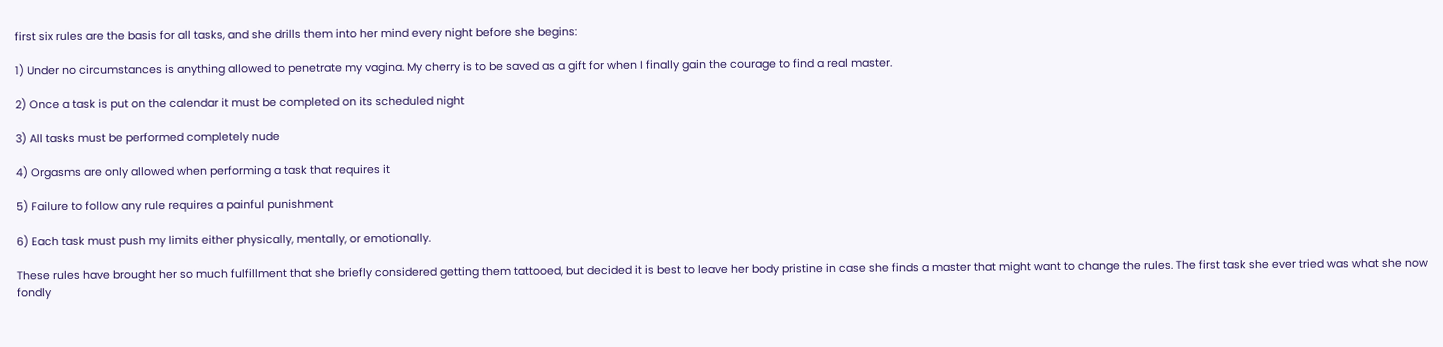first six rules are the basis for all tasks, and she drills them into her mind every night before she begins:

1) Under no circumstances is anything allowed to penetrate my vagina. My cherry is to be saved as a gift for when I finally gain the courage to find a real master.

2) Once a task is put on the calendar it must be completed on its scheduled night

3) All tasks must be performed completely nude

4) Orgasms are only allowed when performing a task that requires it

5) Failure to follow any rule requires a painful punishment

6) Each task must push my limits either physically, mentally, or emotionally.

These rules have brought her so much fulfillment that she briefly considered getting them tattooed, but decided it is best to leave her body pristine in case she finds a master that might want to change the rules. The first task she ever tried was what she now fondly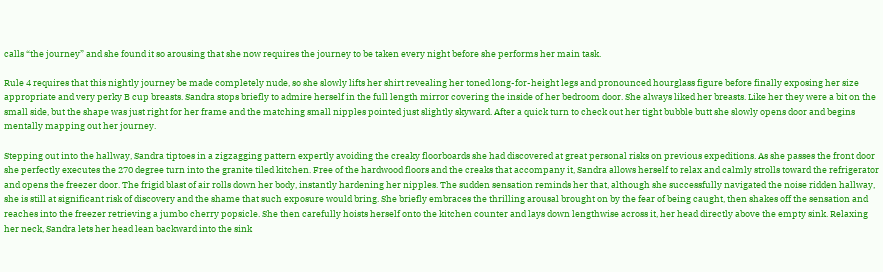calls “the journey” and she found it so arousing that she now requires the journey to be taken every night before she performs her main task.

Rule 4 requires that this nightly journey be made completely nude, so she slowly lifts her shirt revealing her toned long-for-height legs and pronounced hourglass figure before finally exposing her size appropriate and very perky B cup breasts. Sandra stops briefly to admire herself in the full length mirror covering the inside of her bedroom door. She always liked her breasts. Like her they were a bit on the small side, but the shape was just right for her frame and the matching small nipples pointed just slightly skyward. After a quick turn to check out her tight bubble butt she slowly opens door and begins mentally mapping out her journey.

Stepping out into the hallway, Sandra tiptoes in a zigzagging pattern expertly avoiding the creaky floorboards she had discovered at great personal risks on previous expeditions. As she passes the front door she perfectly executes the 270 degree turn into the granite tiled kitchen. Free of the hardwood floors and the creaks that accompany it, Sandra allows herself to relax and calmly strolls toward the refrigerator and opens the freezer door. The frigid blast of air rolls down her body, instantly hardening her nipples. The sudden sensation reminds her that, although she successfully navigated the noise ridden hallway, she is still at significant risk of discovery and the shame that such exposure would bring. She briefly embraces the thrilling arousal brought on by the fear of being caught, then shakes off the sensation and reaches into the freezer retrieving a jumbo cherry popsicle. She then carefully hoists herself onto the kitchen counter and lays down lengthwise across it, her head directly above the empty sink. Relaxing her neck, Sandra lets her head lean backward into the sink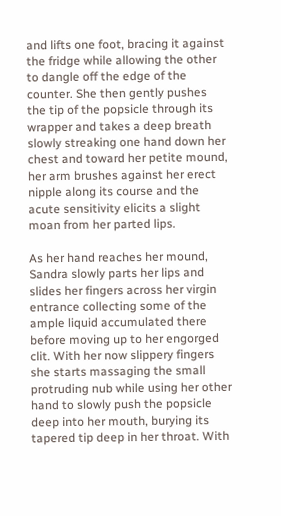and lifts one foot, bracing it against the fridge while allowing the other to dangle off the edge of the counter. She then gently pushes the tip of the popsicle through its wrapper and takes a deep breath slowly streaking one hand down her chest and toward her petite mound, her arm brushes against her erect nipple along its course and the acute sensitivity elicits a slight moan from her parted lips.

As her hand reaches her mound, Sandra slowly parts her lips and slides her fingers across her virgin entrance collecting some of the ample liquid accumulated there before moving up to her engorged clit. With her now slippery fingers she starts massaging the small protruding nub while using her other hand to slowly push the popsicle deep into her mouth, burying its tapered tip deep in her throat. With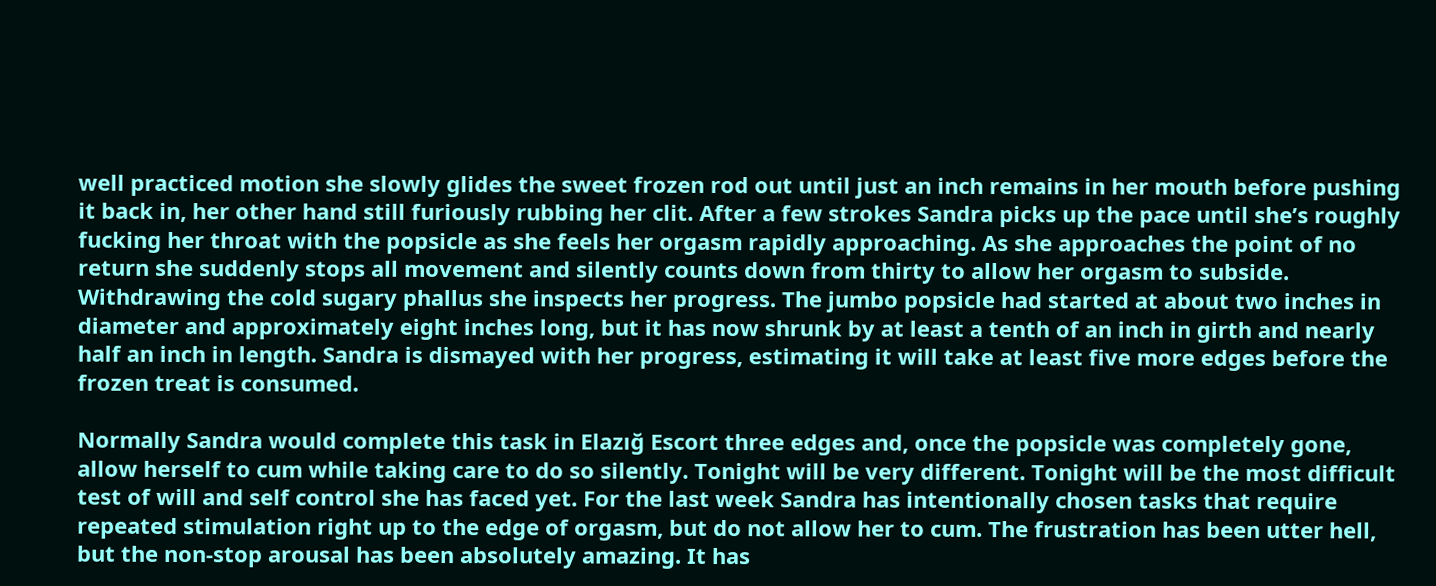well practiced motion she slowly glides the sweet frozen rod out until just an inch remains in her mouth before pushing it back in, her other hand still furiously rubbing her clit. After a few strokes Sandra picks up the pace until she’s roughly fucking her throat with the popsicle as she feels her orgasm rapidly approaching. As she approaches the point of no return she suddenly stops all movement and silently counts down from thirty to allow her orgasm to subside. Withdrawing the cold sugary phallus she inspects her progress. The jumbo popsicle had started at about two inches in diameter and approximately eight inches long, but it has now shrunk by at least a tenth of an inch in girth and nearly half an inch in length. Sandra is dismayed with her progress, estimating it will take at least five more edges before the frozen treat is consumed.

Normally Sandra would complete this task in Elazığ Escort three edges and, once the popsicle was completely gone, allow herself to cum while taking care to do so silently. Tonight will be very different. Tonight will be the most difficult test of will and self control she has faced yet. For the last week Sandra has intentionally chosen tasks that require repeated stimulation right up to the edge of orgasm, but do not allow her to cum. The frustration has been utter hell, but the non-stop arousal has been absolutely amazing. It has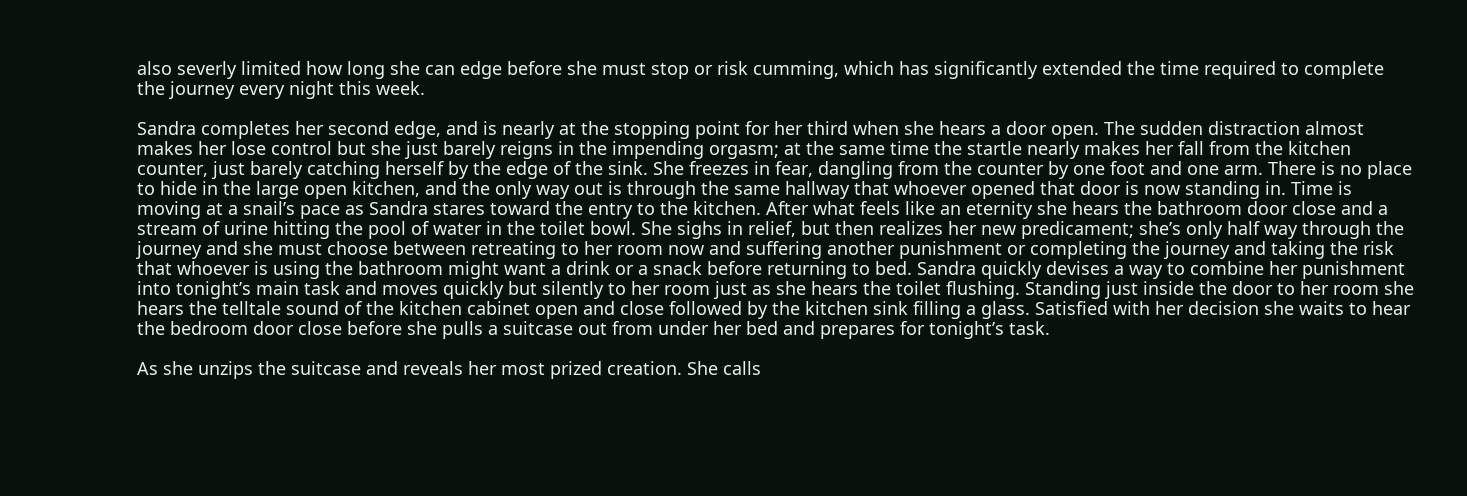also severly limited how long she can edge before she must stop or risk cumming, which has significantly extended the time required to complete the journey every night this week.

Sandra completes her second edge, and is nearly at the stopping point for her third when she hears a door open. The sudden distraction almost makes her lose control but she just barely reigns in the impending orgasm; at the same time the startle nearly makes her fall from the kitchen counter, just barely catching herself by the edge of the sink. She freezes in fear, dangling from the counter by one foot and one arm. There is no place to hide in the large open kitchen, and the only way out is through the same hallway that whoever opened that door is now standing in. Time is moving at a snail’s pace as Sandra stares toward the entry to the kitchen. After what feels like an eternity she hears the bathroom door close and a stream of urine hitting the pool of water in the toilet bowl. She sighs in relief, but then realizes her new predicament; she’s only half way through the journey and she must choose between retreating to her room now and suffering another punishment or completing the journey and taking the risk that whoever is using the bathroom might want a drink or a snack before returning to bed. Sandra quickly devises a way to combine her punishment into tonight’s main task and moves quickly but silently to her room just as she hears the toilet flushing. Standing just inside the door to her room she hears the telltale sound of the kitchen cabinet open and close followed by the kitchen sink filling a glass. Satisfied with her decision she waits to hear the bedroom door close before she pulls a suitcase out from under her bed and prepares for tonight’s task.

As she unzips the suitcase and reveals her most prized creation. She calls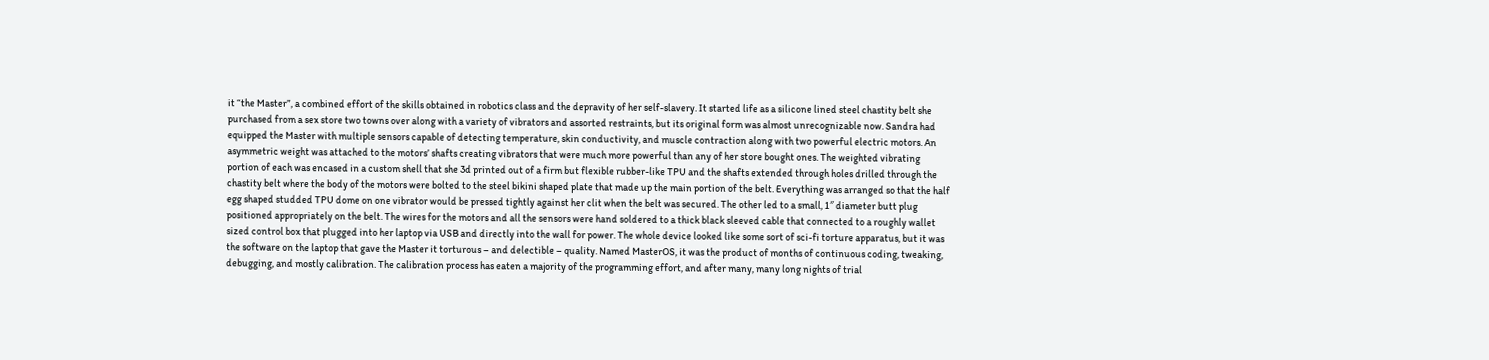it “the Master”, a combined effort of the skills obtained in robotics class and the depravity of her self-slavery. It started life as a silicone lined steel chastity belt she purchased from a sex store two towns over along with a variety of vibrators and assorted restraints, but its original form was almost unrecognizable now. Sandra had equipped the Master with multiple sensors capable of detecting temperature, skin conductivity, and muscle contraction along with two powerful electric motors. An asymmetric weight was attached to the motors’ shafts creating vibrators that were much more powerful than any of her store bought ones. The weighted vibrating portion of each was encased in a custom shell that she 3d printed out of a firm but flexible rubber-like TPU and the shafts extended through holes drilled through the chastity belt where the body of the motors were bolted to the steel bikini shaped plate that made up the main portion of the belt. Everything was arranged so that the half egg shaped studded TPU dome on one vibrator would be pressed tightly against her clit when the belt was secured. The other led to a small, 1″ diameter butt plug positioned appropriately on the belt. The wires for the motors and all the sensors were hand soldered to a thick black sleeved cable that connected to a roughly wallet sized control box that plugged into her laptop via USB and directly into the wall for power. The whole device looked like some sort of sci-fi torture apparatus, but it was the software on the laptop that gave the Master it torturous – and delectible – quality. Named MasterOS, it was the product of months of continuous coding, tweaking, debugging, and mostly calibration. The calibration process has eaten a majority of the programming effort, and after many, many long nights of trial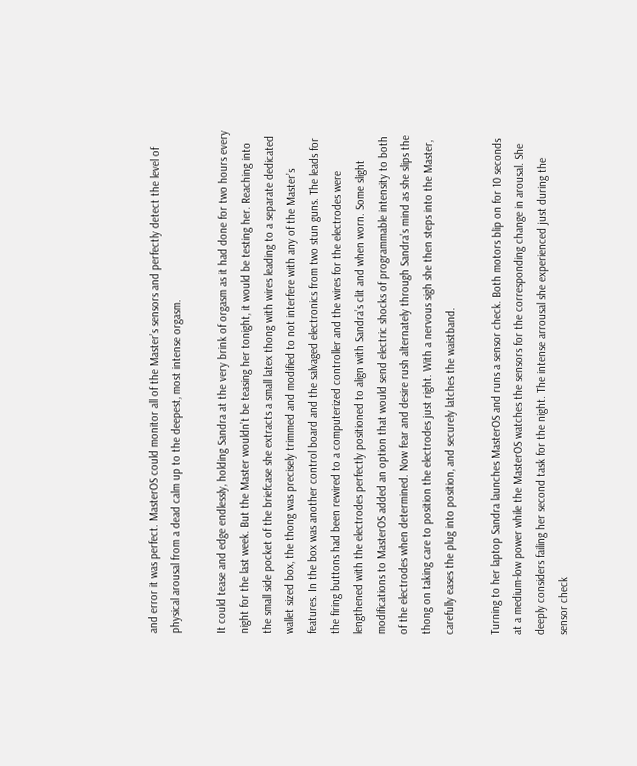and error it was perfect. MasterOS could monitor all of the Master’s sensors and perfectly detect the level of physical arousal from a dead calm up to the deepest, most intense orgasm.

It could tease and edge endlessly, holding Sandra at the very brink of orgasm as it had done for two hours every night for the last week. But the Master wouldn’t be teasing her tonight, it would be testing her. Reaching into the small side pocket of the briefcase she extracts a small latex thong with wires leading to a separate dedicated wallet sized box, the thong was precisely trimmed and modified to not interfere with any of the Master’s features. In the box was another control board and the salvaged electronics from two stun guns. The leads for the firing buttons had been rewired to a computerized controller and the wires for the electrodes were lengthened with the electrodes perfectly positioned to align with Sandra’s clit and when worn. Some slight modifications to MasterOS added an option that would send electric shocks of programmable intensity to both of the electrodes when determined. Now fear and desire rush alternately through Sandra’s mind as she slips the thong on taking care to position the electrodes just right. With a nervous sigh she then steps into the Master, carefully eases the plug into position, and securely latches the waistband.

Turning to her laptop Sandra launches MasterOS and runs a sensor check. Both motors blip on for 10 seconds at a medium-low power while the MasterOS watches the sensors for the corresponding change in arousal. She deeply considers failing her second task for the night. The intense arrousal she experienced just during the sensor check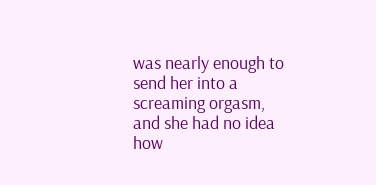was nearly enough to send her into a screaming orgasm, and she had no idea how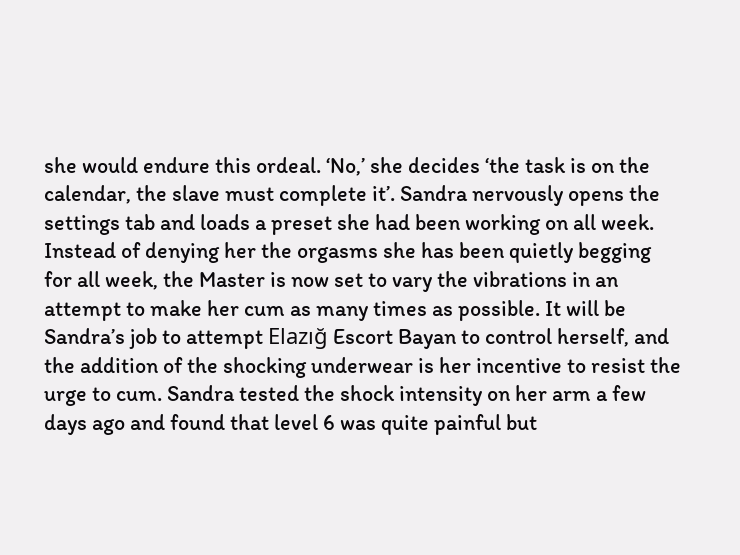she would endure this ordeal. ‘No,’ she decides ‘the task is on the calendar, the slave must complete it’. Sandra nervously opens the settings tab and loads a preset she had been working on all week. Instead of denying her the orgasms she has been quietly begging for all week, the Master is now set to vary the vibrations in an attempt to make her cum as many times as possible. It will be Sandra’s job to attempt Elazığ Escort Bayan to control herself, and the addition of the shocking underwear is her incentive to resist the urge to cum. Sandra tested the shock intensity on her arm a few days ago and found that level 6 was quite painful but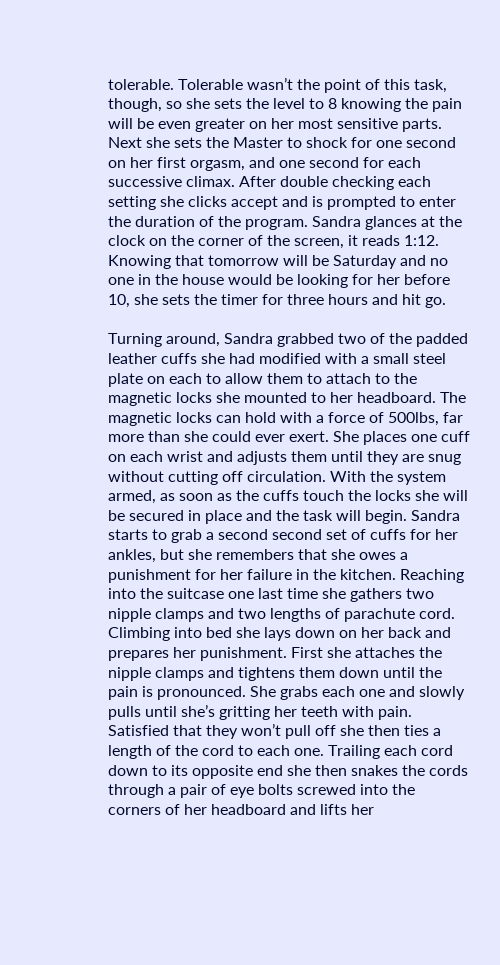tolerable. Tolerable wasn’t the point of this task, though, so she sets the level to 8 knowing the pain will be even greater on her most sensitive parts. Next she sets the Master to shock for one second on her first orgasm, and one second for each successive climax. After double checking each setting she clicks accept and is prompted to enter the duration of the program. Sandra glances at the clock on the corner of the screen, it reads 1:12. Knowing that tomorrow will be Saturday and no one in the house would be looking for her before 10, she sets the timer for three hours and hit go.

Turning around, Sandra grabbed two of the padded leather cuffs she had modified with a small steel plate on each to allow them to attach to the magnetic locks she mounted to her headboard. The magnetic locks can hold with a force of 500lbs, far more than she could ever exert. She places one cuff on each wrist and adjusts them until they are snug without cutting off circulation. With the system armed, as soon as the cuffs touch the locks she will be secured in place and the task will begin. Sandra starts to grab a second second set of cuffs for her ankles, but she remembers that she owes a punishment for her failure in the kitchen. Reaching into the suitcase one last time she gathers two nipple clamps and two lengths of parachute cord. Climbing into bed she lays down on her back and prepares her punishment. First she attaches the nipple clamps and tightens them down until the pain is pronounced. She grabs each one and slowly pulls until she’s gritting her teeth with pain. Satisfied that they won’t pull off she then ties a length of the cord to each one. Trailing each cord down to its opposite end she then snakes the cords through a pair of eye bolts screwed into the corners of her headboard and lifts her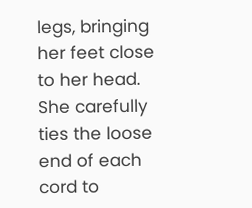legs, bringing her feet close to her head. She carefully ties the loose end of each cord to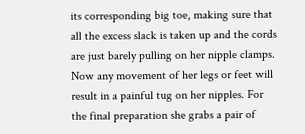its corresponding big toe, making sure that all the excess slack is taken up and the cords are just barely pulling on her nipple clamps. Now any movement of her legs or feet will result in a painful tug on her nipples. For the final preparation she grabs a pair of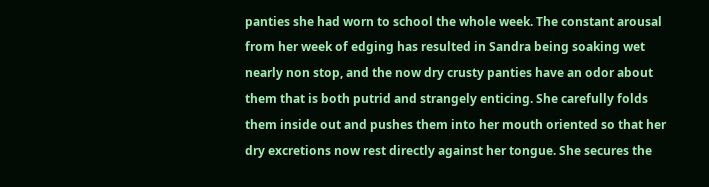panties she had worn to school the whole week. The constant arousal from her week of edging has resulted in Sandra being soaking wet nearly non stop, and the now dry crusty panties have an odor about them that is both putrid and strangely enticing. She carefully folds them inside out and pushes them into her mouth oriented so that her dry excretions now rest directly against her tongue. She secures the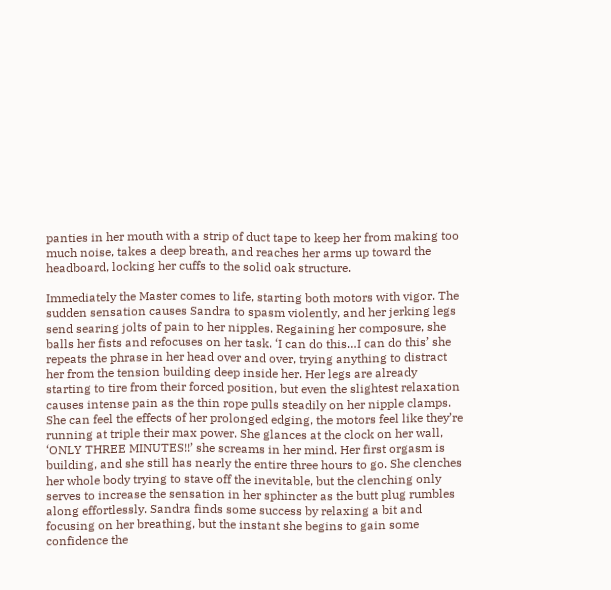panties in her mouth with a strip of duct tape to keep her from making too much noise, takes a deep breath, and reaches her arms up toward the headboard, locking her cuffs to the solid oak structure.

Immediately the Master comes to life, starting both motors with vigor. The sudden sensation causes Sandra to spasm violently, and her jerking legs send searing jolts of pain to her nipples. Regaining her composure, she balls her fists and refocuses on her task. ‘I can do this…I can do this’ she repeats the phrase in her head over and over, trying anything to distract her from the tension building deep inside her. Her legs are already starting to tire from their forced position, but even the slightest relaxation causes intense pain as the thin rope pulls steadily on her nipple clamps. She can feel the effects of her prolonged edging, the motors feel like they’re running at triple their max power. She glances at the clock on her wall, ‘ONLY THREE MINUTES!!’ she screams in her mind. Her first orgasm is building, and she still has nearly the entire three hours to go. She clenches her whole body trying to stave off the inevitable, but the clenching only serves to increase the sensation in her sphincter as the butt plug rumbles along effortlessly. Sandra finds some success by relaxing a bit and focusing on her breathing, but the instant she begins to gain some confidence the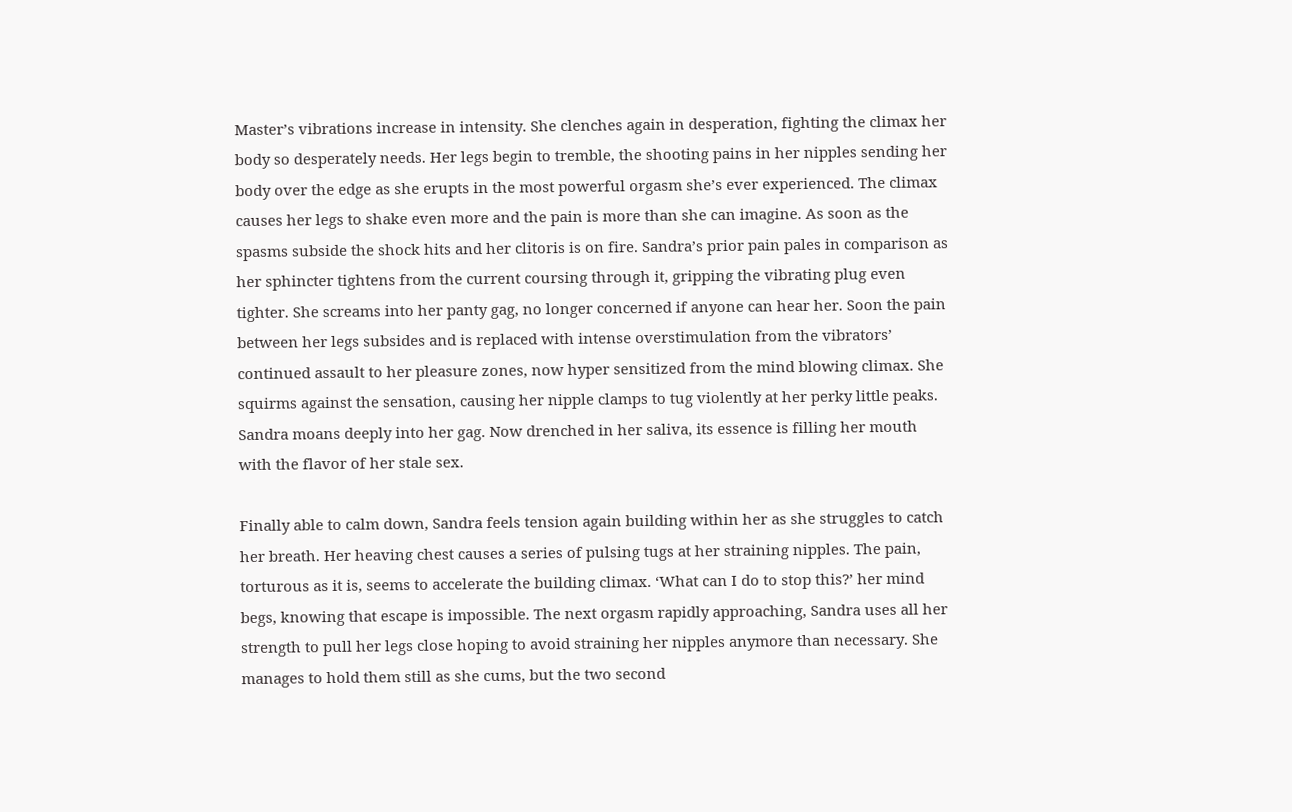Master’s vibrations increase in intensity. She clenches again in desperation, fighting the climax her body so desperately needs. Her legs begin to tremble, the shooting pains in her nipples sending her body over the edge as she erupts in the most powerful orgasm she’s ever experienced. The climax causes her legs to shake even more and the pain is more than she can imagine. As soon as the spasms subside the shock hits and her clitoris is on fire. Sandra’s prior pain pales in comparison as her sphincter tightens from the current coursing through it, gripping the vibrating plug even tighter. She screams into her panty gag, no longer concerned if anyone can hear her. Soon the pain between her legs subsides and is replaced with intense overstimulation from the vibrators’ continued assault to her pleasure zones, now hyper sensitized from the mind blowing climax. She squirms against the sensation, causing her nipple clamps to tug violently at her perky little peaks. Sandra moans deeply into her gag. Now drenched in her saliva, its essence is filling her mouth with the flavor of her stale sex.

Finally able to calm down, Sandra feels tension again building within her as she struggles to catch her breath. Her heaving chest causes a series of pulsing tugs at her straining nipples. The pain, torturous as it is, seems to accelerate the building climax. ‘What can I do to stop this?’ her mind begs, knowing that escape is impossible. The next orgasm rapidly approaching, Sandra uses all her strength to pull her legs close hoping to avoid straining her nipples anymore than necessary. She manages to hold them still as she cums, but the two second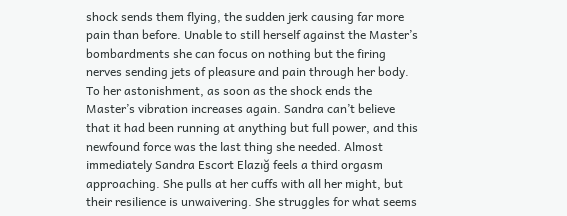shock sends them flying, the sudden jerk causing far more pain than before. Unable to still herself against the Master’s bombardments she can focus on nothing but the firing nerves sending jets of pleasure and pain through her body. To her astonishment, as soon as the shock ends the Master’s vibration increases again. Sandra can’t believe that it had been running at anything but full power, and this newfound force was the last thing she needed. Almost immediately Sandra Escort Elazığ feels a third orgasm approaching. She pulls at her cuffs with all her might, but their resilience is unwaivering. She struggles for what seems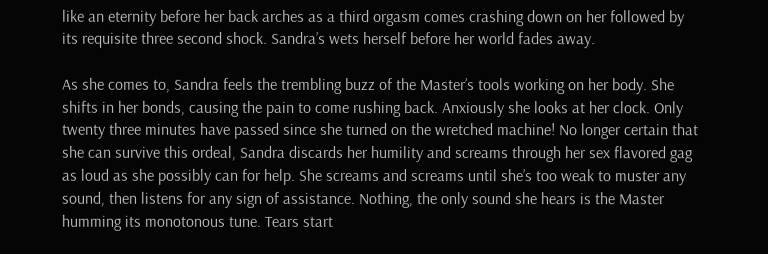like an eternity before her back arches as a third orgasm comes crashing down on her followed by its requisite three second shock. Sandra’s wets herself before her world fades away.

As she comes to, Sandra feels the trembling buzz of the Master’s tools working on her body. She shifts in her bonds, causing the pain to come rushing back. Anxiously she looks at her clock. Only twenty three minutes have passed since she turned on the wretched machine! No longer certain that she can survive this ordeal, Sandra discards her humility and screams through her sex flavored gag as loud as she possibly can for help. She screams and screams until she’s too weak to muster any sound, then listens for any sign of assistance. Nothing, the only sound she hears is the Master humming its monotonous tune. Tears start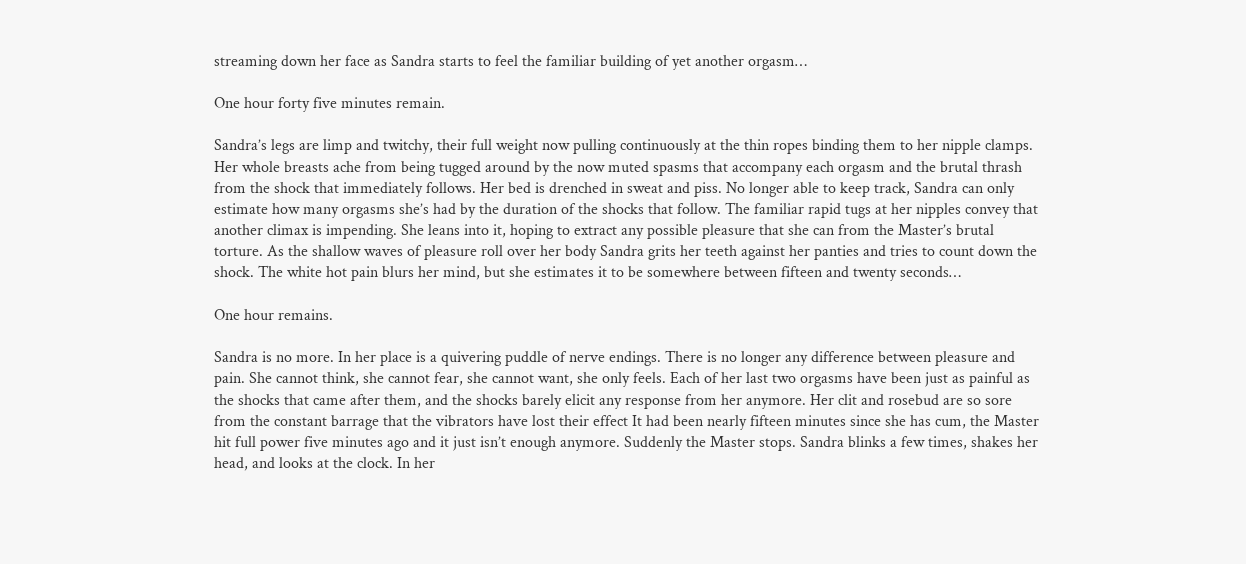streaming down her face as Sandra starts to feel the familiar building of yet another orgasm…

One hour forty five minutes remain.

Sandra’s legs are limp and twitchy, their full weight now pulling continuously at the thin ropes binding them to her nipple clamps. Her whole breasts ache from being tugged around by the now muted spasms that accompany each orgasm and the brutal thrash from the shock that immediately follows. Her bed is drenched in sweat and piss. No longer able to keep track, Sandra can only estimate how many orgasms she’s had by the duration of the shocks that follow. The familiar rapid tugs at her nipples convey that another climax is impending. She leans into it, hoping to extract any possible pleasure that she can from the Master’s brutal torture. As the shallow waves of pleasure roll over her body Sandra grits her teeth against her panties and tries to count down the shock. The white hot pain blurs her mind, but she estimates it to be somewhere between fifteen and twenty seconds…

One hour remains.

Sandra is no more. In her place is a quivering puddle of nerve endings. There is no longer any difference between pleasure and pain. She cannot think, she cannot fear, she cannot want, she only feels. Each of her last two orgasms have been just as painful as the shocks that came after them, and the shocks barely elicit any response from her anymore. Her clit and rosebud are so sore from the constant barrage that the vibrators have lost their effect It had been nearly fifteen minutes since she has cum, the Master hit full power five minutes ago and it just isn’t enough anymore. Suddenly the Master stops. Sandra blinks a few times, shakes her head, and looks at the clock. In her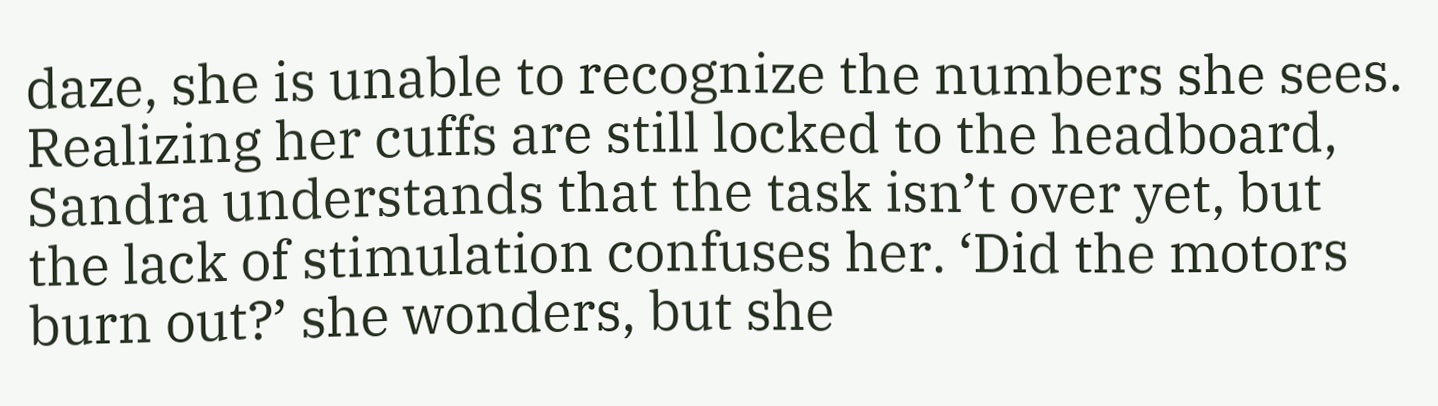daze, she is unable to recognize the numbers she sees. Realizing her cuffs are still locked to the headboard, Sandra understands that the task isn’t over yet, but the lack of stimulation confuses her. ‘Did the motors burn out?’ she wonders, but she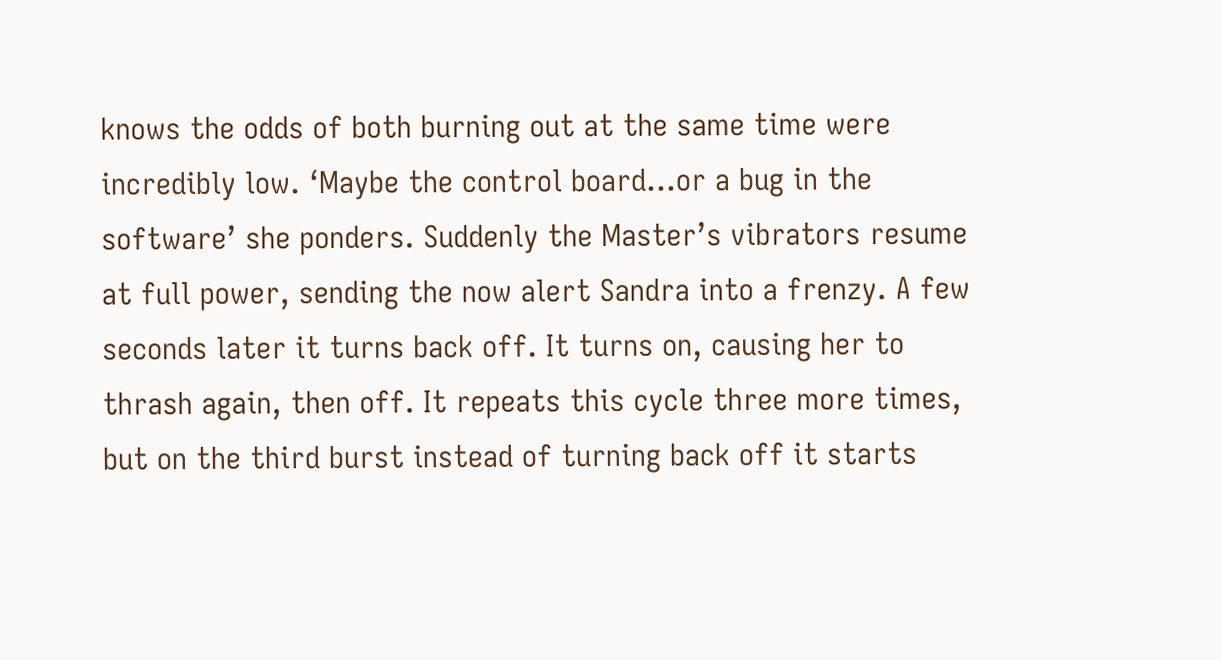knows the odds of both burning out at the same time were incredibly low. ‘Maybe the control board…or a bug in the software’ she ponders. Suddenly the Master’s vibrators resume at full power, sending the now alert Sandra into a frenzy. A few seconds later it turns back off. It turns on, causing her to thrash again, then off. It repeats this cycle three more times, but on the third burst instead of turning back off it starts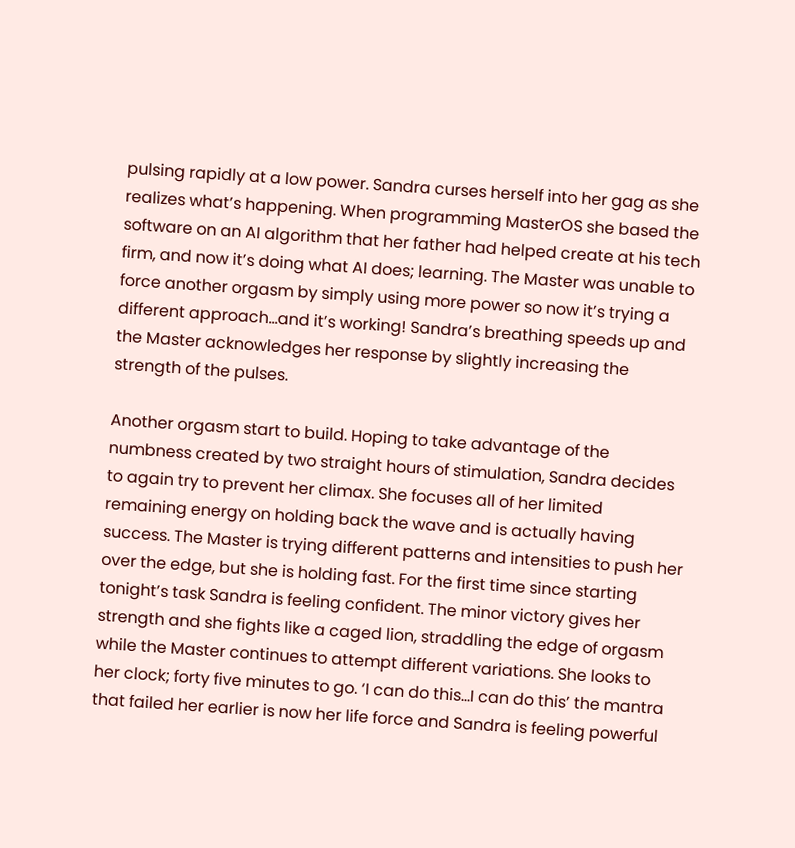pulsing rapidly at a low power. Sandra curses herself into her gag as she realizes what’s happening. When programming MasterOS she based the software on an AI algorithm that her father had helped create at his tech firm, and now it’s doing what AI does; learning. The Master was unable to force another orgasm by simply using more power so now it’s trying a different approach…and it’s working! Sandra’s breathing speeds up and the Master acknowledges her response by slightly increasing the strength of the pulses.

Another orgasm start to build. Hoping to take advantage of the numbness created by two straight hours of stimulation, Sandra decides to again try to prevent her climax. She focuses all of her limited remaining energy on holding back the wave and is actually having success. The Master is trying different patterns and intensities to push her over the edge, but she is holding fast. For the first time since starting tonight’s task Sandra is feeling confident. The minor victory gives her strength and she fights like a caged lion, straddling the edge of orgasm while the Master continues to attempt different variations. She looks to her clock; forty five minutes to go. ‘I can do this…I can do this’ the mantra that failed her earlier is now her life force and Sandra is feeling powerful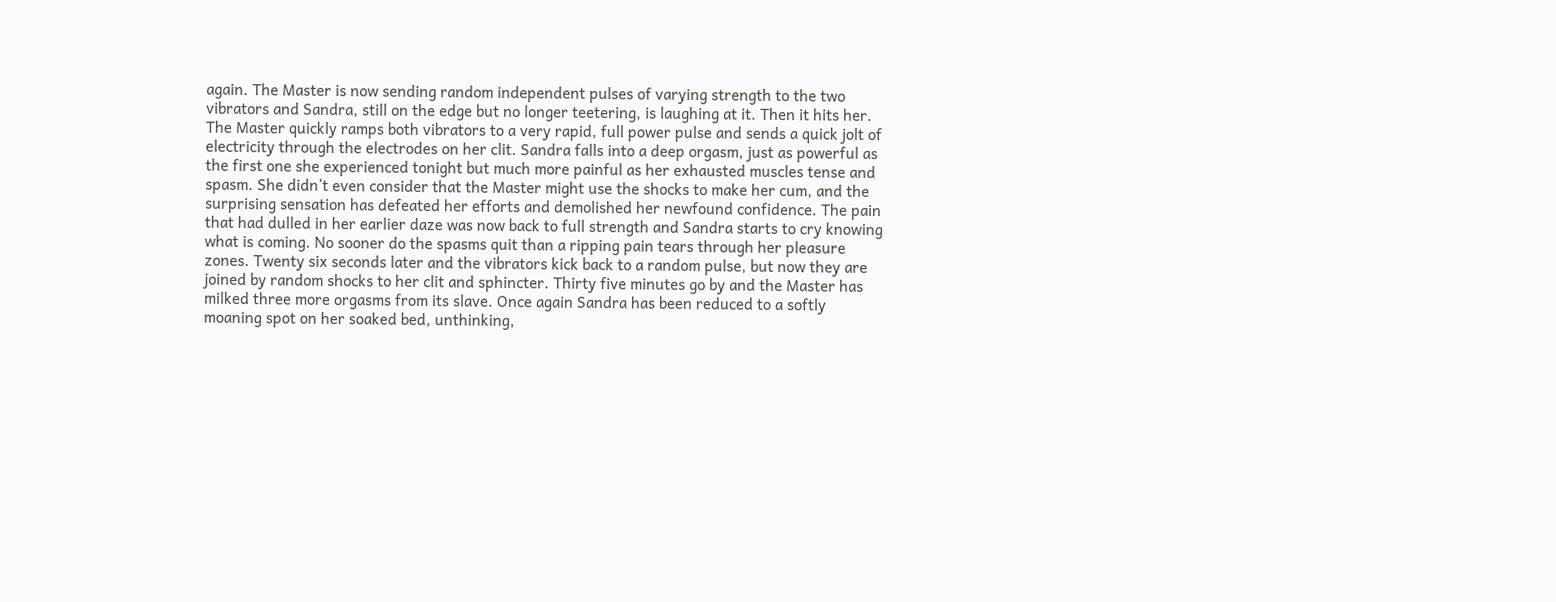again. The Master is now sending random independent pulses of varying strength to the two vibrators and Sandra, still on the edge but no longer teetering, is laughing at it. Then it hits her. The Master quickly ramps both vibrators to a very rapid, full power pulse and sends a quick jolt of electricity through the electrodes on her clit. Sandra falls into a deep orgasm, just as powerful as the first one she experienced tonight but much more painful as her exhausted muscles tense and spasm. She didn’t even consider that the Master might use the shocks to make her cum, and the surprising sensation has defeated her efforts and demolished her newfound confidence. The pain that had dulled in her earlier daze was now back to full strength and Sandra starts to cry knowing what is coming. No sooner do the spasms quit than a ripping pain tears through her pleasure zones. Twenty six seconds later and the vibrators kick back to a random pulse, but now they are joined by random shocks to her clit and sphincter. Thirty five minutes go by and the Master has milked three more orgasms from its slave. Once again Sandra has been reduced to a softly moaning spot on her soaked bed, unthinking,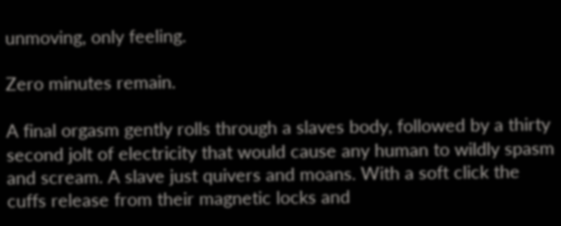unmoving, only feeling.

Zero minutes remain.

A final orgasm gently rolls through a slaves body, followed by a thirty second jolt of electricity that would cause any human to wildly spasm and scream. A slave just quivers and moans. With a soft click the cuffs release from their magnetic locks and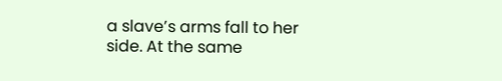a slave’s arms fall to her side. At the same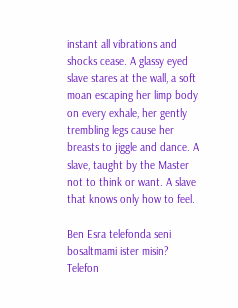instant all vibrations and shocks cease. A glassy eyed slave stares at the wall, a soft moan escaping her limp body on every exhale, her gently trembling legs cause her breasts to jiggle and dance. A slave, taught by the Master not to think or want. A slave that knows only how to feel.

Ben Esra telefonda seni bosaltmami ister misin?
Telefon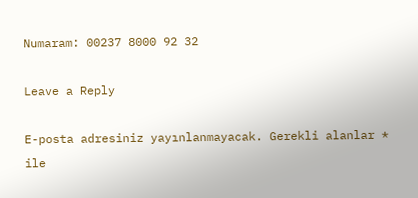Numaram: 00237 8000 92 32

Leave a Reply

E-posta adresiniz yayınlanmayacak. Gerekli alanlar * ile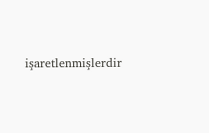işaretlenmişlerdir